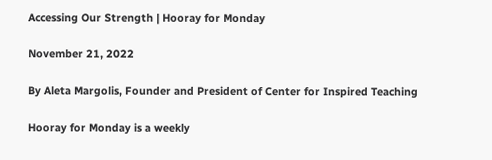Accessing Our Strength | Hooray for Monday

November 21, 2022

By Aleta Margolis, Founder and President of Center for Inspired Teaching

Hooray for Monday is a weekly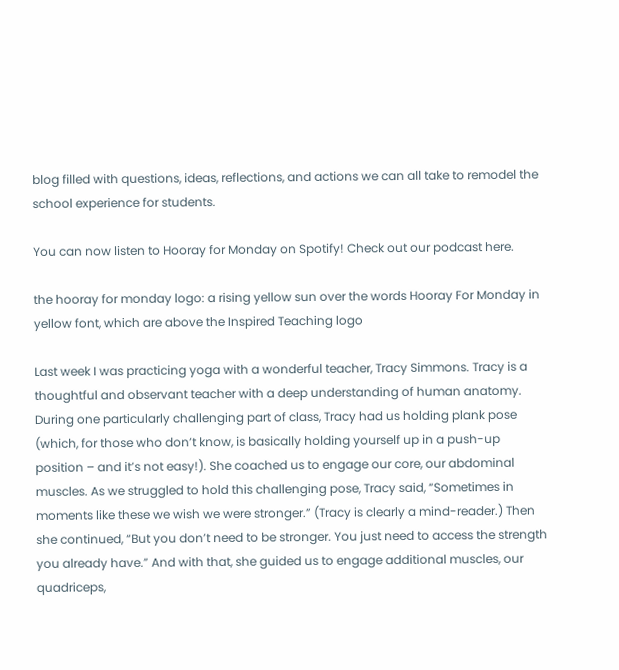blog filled with questions, ideas, reflections, and actions we can all take to remodel the school experience for students.

You can now listen to Hooray for Monday on Spotify! Check out our podcast here.

the hooray for monday logo: a rising yellow sun over the words Hooray For Monday in yellow font, which are above the Inspired Teaching logo

Last week I was practicing yoga with a wonderful teacher, Tracy Simmons. Tracy is a thoughtful and observant teacher with a deep understanding of human anatomy. During one particularly challenging part of class, Tracy had us holding plank pose (which, for those who don’t know, is basically holding yourself up in a push-up position – and it’s not easy!). She coached us to engage our core, our abdominal muscles. As we struggled to hold this challenging pose, Tracy said, “Sometimes in moments like these we wish we were stronger.” (Tracy is clearly a mind-reader.) Then she continued, “But you don’t need to be stronger. You just need to access the strength you already have.” And with that, she guided us to engage additional muscles, our quadriceps,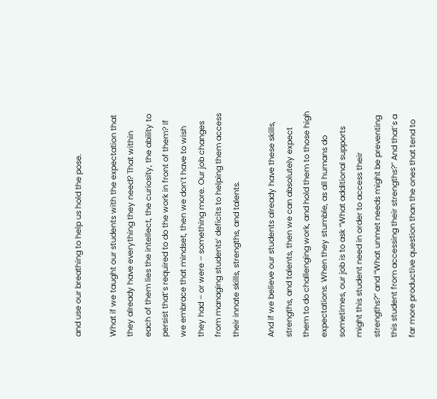and use our breathing to help us hold the pose.

What if we taught our students with the expectation that they already have everything they need? That within each of them lies the intellect, the curiosity, the ability to persist that’s required to do the work in front of them? If we embrace that mindset, then we don’t have to wish they had – or were – something more. Our job changes from managing students’ deficits to helping them access their innate skills, strengths, and talents.

And if we believe our students already have these skills, strengths, and talents, then we can absolutely expect them to do challenging work, and hold them to those high expectations. When they stumble, as all humans do sometimes, our job is to ask “What additional supports might this student need in order to access their strengths?” and “What unmet needs might be preventing this student from accessing their strengths?” And that’s a far more productive question than the ones that tend to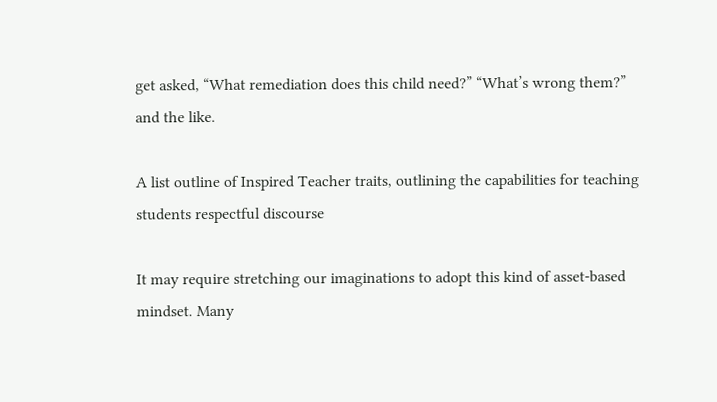get asked, “What remediation does this child need?” “What’s wrong them?” and the like.

A list outline of Inspired Teacher traits, outlining the capabilities for teaching students respectful discourse

It may require stretching our imaginations to adopt this kind of asset-based mindset. Many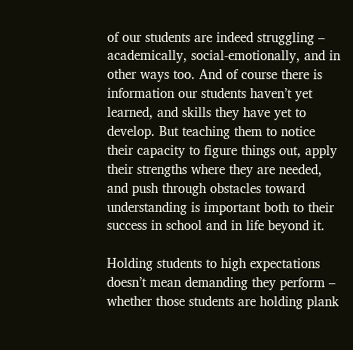of our students are indeed struggling – academically, social-emotionally, and in other ways too. And of course there is information our students haven’t yet learned, and skills they have yet to develop. But teaching them to notice their capacity to figure things out, apply their strengths where they are needed, and push through obstacles toward understanding is important both to their success in school and in life beyond it.

Holding students to high expectations doesn’t mean demanding they perform – whether those students are holding plank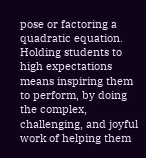pose or factoring a quadratic equation. Holding students to high expectations means inspiring them to perform, by doing the complex, challenging, and joyful work of helping them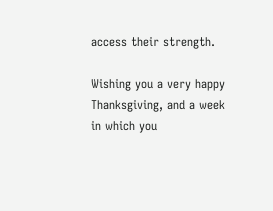access their strength.

Wishing you a very happy Thanksgiving, and a week in which you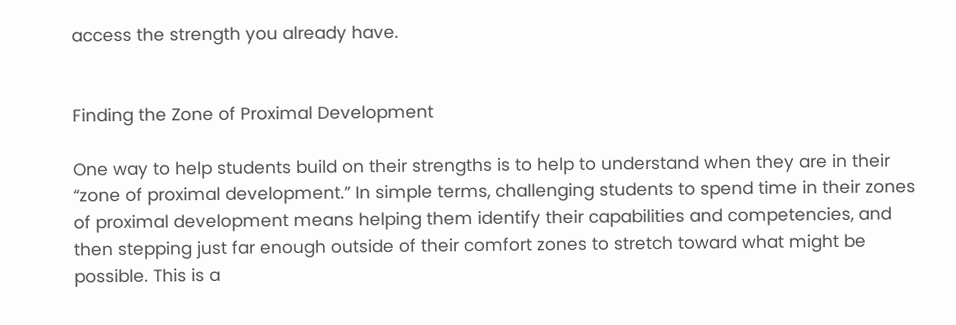access the strength you already have.


Finding the Zone of Proximal Development

One way to help students build on their strengths is to help to understand when they are in their “zone of proximal development.” In simple terms, challenging students to spend time in their zones of proximal development means helping them identify their capabilities and competencies, and then stepping just far enough outside of their comfort zones to stretch toward what might be possible. This is a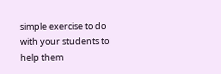simple exercise to do with your students to help them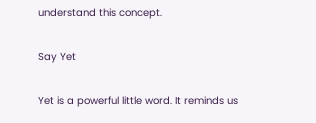understand this concept.

Say Yet

Yet is a powerful little word. It reminds us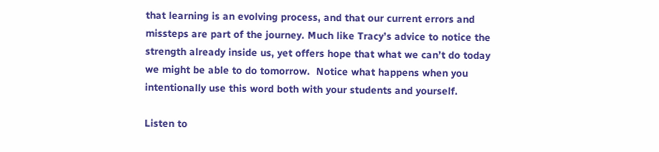that learning is an evolving process, and that our current errors and missteps are part of the journey. Much like Tracy’s advice to notice the strength already inside us, yet offers hope that what we can’t do today we might be able to do tomorrow.  Notice what happens when you intentionally use this word both with your students and yourself.

Listen to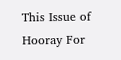This Issue of Hooray For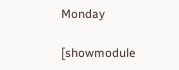Monday

[showmodule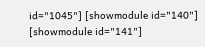id="1045"] [showmodule id="140"] [showmodule id="141"]